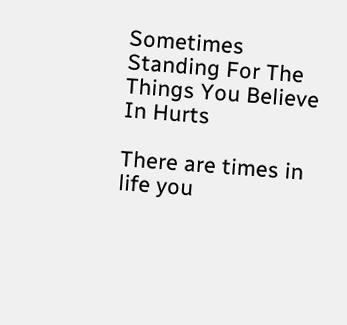Sometimes Standing For The Things You Believe In Hurts

There are times in life you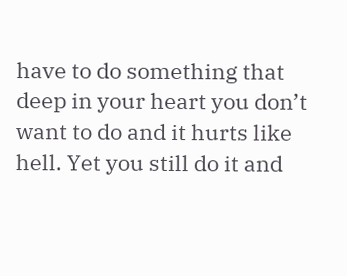have to do something that deep in your heart you don’t want to do and it hurts like hell. Yet you still do it and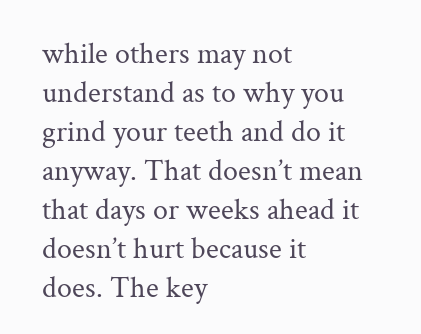while others may not understand as to why you grind your teeth and do it anyway. That doesn’t mean that days or weeks ahead it doesn’t hurt because it does. The key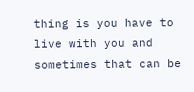thing is you have to live with you and sometimes that can be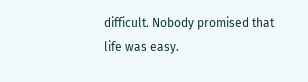difficult. Nobody promised that life was easy.